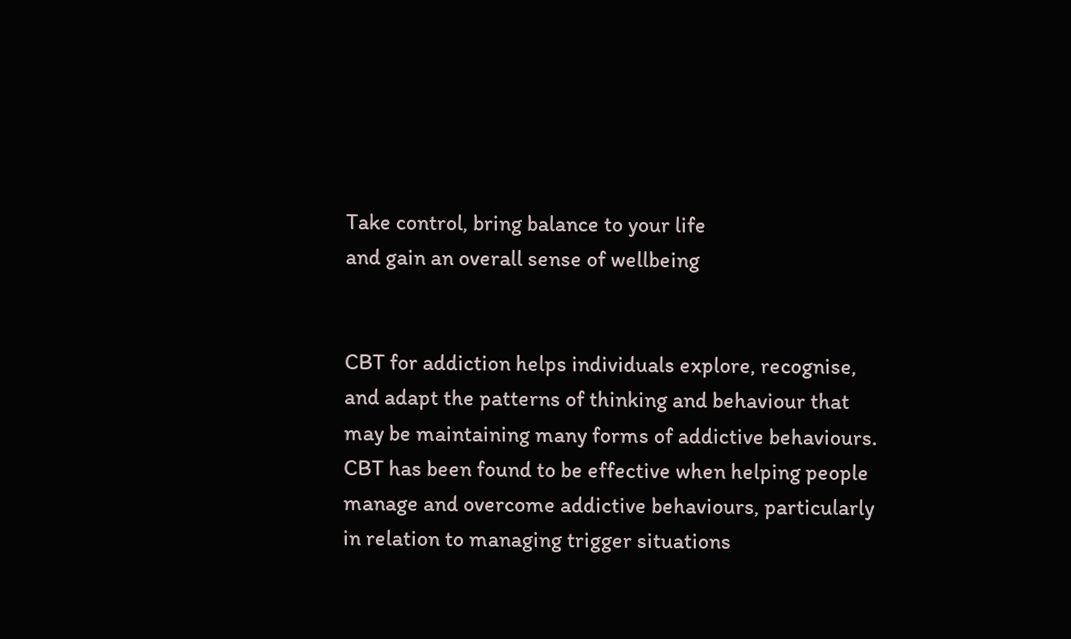Take control, bring balance to your life
and gain an overall sense of wellbeing


CBT for addiction helps individuals explore, recognise, and adapt the patterns of thinking and behaviour that may be maintaining many forms of addictive behaviours. CBT has been found to be effective when helping people manage and overcome addictive behaviours, particularly in relation to managing trigger situations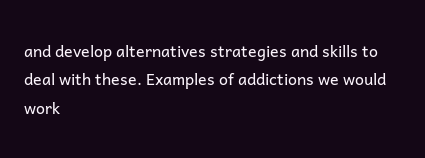and develop alternatives strategies and skills to deal with these. Examples of addictions we would work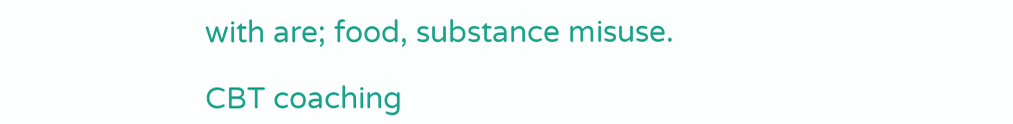with are; food, substance misuse.

CBT coaching